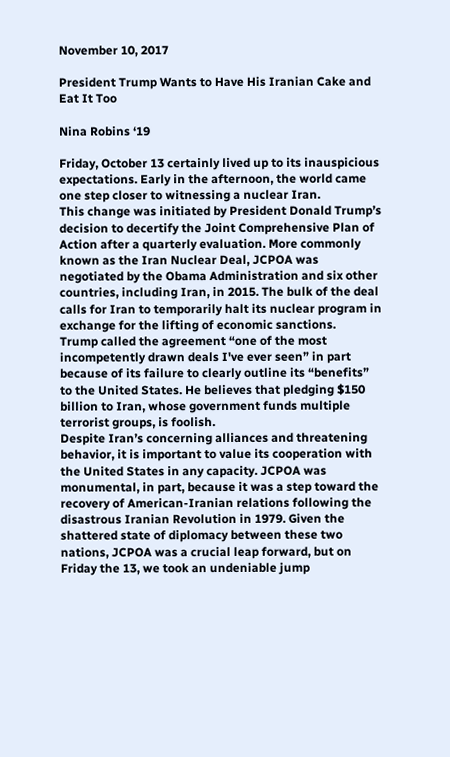November 10, 2017

President Trump Wants to Have His Iranian Cake and Eat It Too

Nina Robins ‘19

Friday, October 13 certainly lived up to its inauspicious expectations. Early in the afternoon, the world came one step closer to witnessing a nuclear Iran.
This change was initiated by President Donald Trump’s decision to decertify the Joint Comprehensive Plan of Action after a quarterly evaluation. More commonly known as the Iran Nuclear Deal, JCPOA was negotiated by the Obama Administration and six other countries, including Iran, in 2015. The bulk of the deal calls for Iran to temporarily halt its nuclear program in exchange for the lifting of economic sanctions.
Trump called the agreement “one of the most incompetently drawn deals I've ever seen” in part because of its failure to clearly outline its “benefits” to the United States. He believes that pledging $150 billion to Iran, whose government funds multiple terrorist groups, is foolish.
Despite Iran’s concerning alliances and threatening behavior, it is important to value its cooperation with the United States in any capacity. JCPOA was monumental, in part, because it was a step toward the recovery of American-Iranian relations following the disastrous Iranian Revolution in 1979. Given the shattered state of diplomacy between these two nations, JCPOA was a crucial leap forward, but on Friday the 13, we took an undeniable jump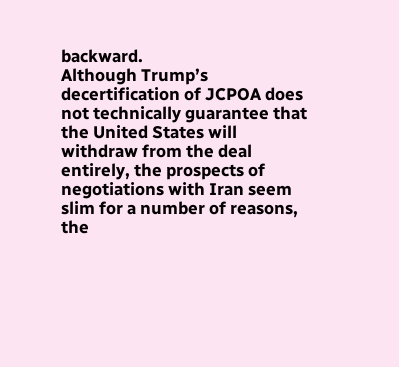backward.
Although Trump’s decertification of JCPOA does not technically guarantee that the United States will withdraw from the deal entirely, the prospects of negotiations with Iran seem slim for a number of reasons, the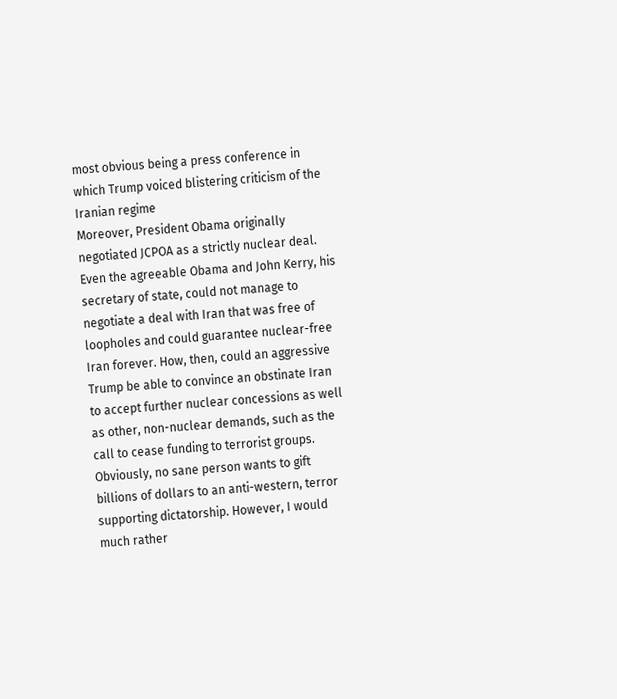most obvious being a press conference in which Trump voiced blistering criticism of the Iranian regime
Moreover, President Obama originally negotiated JCPOA as a strictly nuclear deal. Even the agreeable Obama and John Kerry, his secretary of state, could not manage to negotiate a deal with Iran that was free of loopholes and could guarantee nuclear-free Iran forever. How, then, could an aggressive Trump be able to convince an obstinate Iran to accept further nuclear concessions as well as other, non-nuclear demands, such as the call to cease funding to terrorist groups.
Obviously, no sane person wants to gift billions of dollars to an anti-western, terror supporting dictatorship. However, I would much rather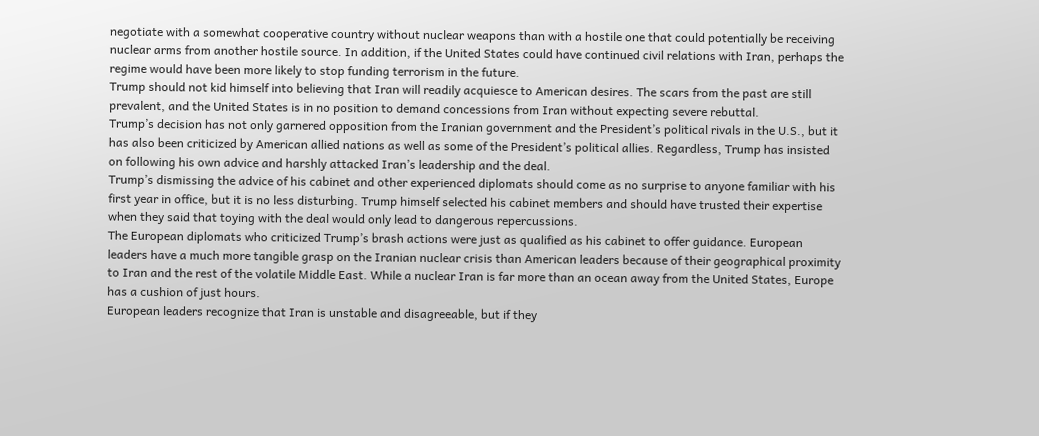negotiate with a somewhat cooperative country without nuclear weapons than with a hostile one that could potentially be receiving nuclear arms from another hostile source. In addition, if the United States could have continued civil relations with Iran, perhaps the regime would have been more likely to stop funding terrorism in the future.
Trump should not kid himself into believing that Iran will readily acquiesce to American desires. The scars from the past are still prevalent, and the United States is in no position to demand concessions from Iran without expecting severe rebuttal.
Trump’s decision has not only garnered opposition from the Iranian government and the President’s political rivals in the U.S., but it has also been criticized by American allied nations as well as some of the President’s political allies. Regardless, Trump has insisted on following his own advice and harshly attacked Iran’s leadership and the deal.
Trump’s dismissing the advice of his cabinet and other experienced diplomats should come as no surprise to anyone familiar with his first year in office, but it is no less disturbing. Trump himself selected his cabinet members and should have trusted their expertise when they said that toying with the deal would only lead to dangerous repercussions.
The European diplomats who criticized Trump’s brash actions were just as qualified as his cabinet to offer guidance. European leaders have a much more tangible grasp on the Iranian nuclear crisis than American leaders because of their geographical proximity to Iran and the rest of the volatile Middle East. While a nuclear Iran is far more than an ocean away from the United States, Europe has a cushion of just hours.
European leaders recognize that Iran is unstable and disagreeable, but if they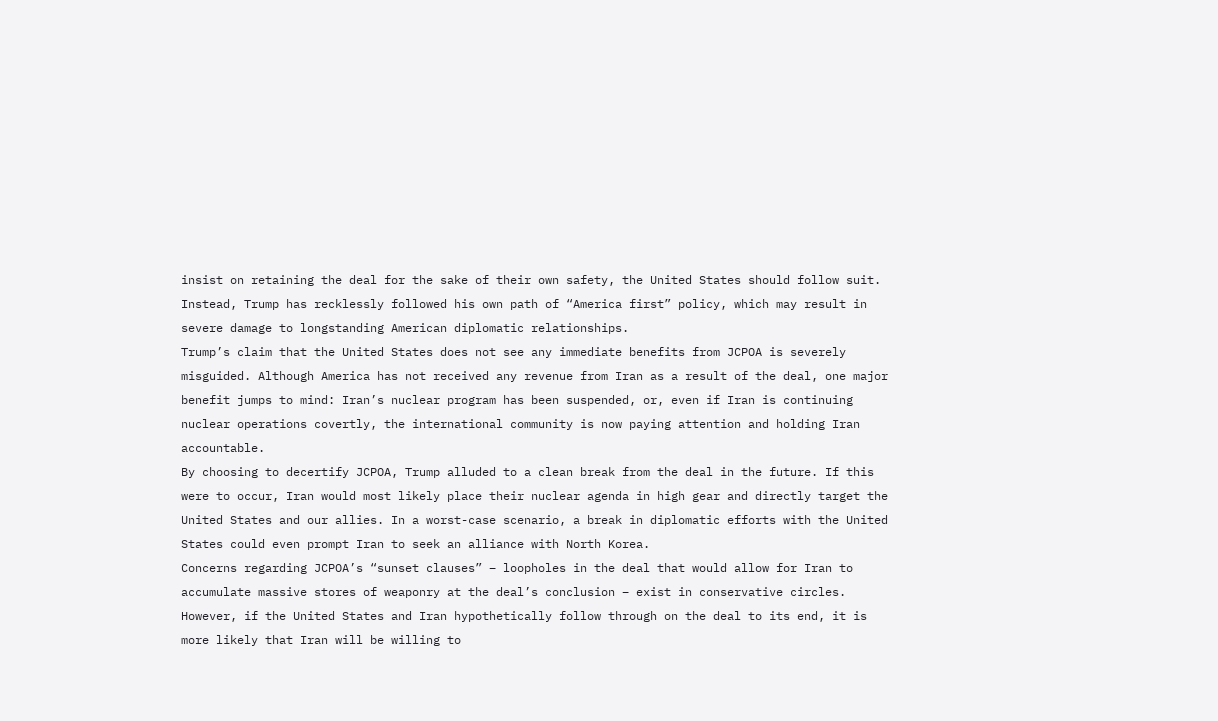insist on retaining the deal for the sake of their own safety, the United States should follow suit. Instead, Trump has recklessly followed his own path of “America first” policy, which may result in severe damage to longstanding American diplomatic relationships.
Trump’s claim that the United States does not see any immediate benefits from JCPOA is severely misguided. Although America has not received any revenue from Iran as a result of the deal, one major benefit jumps to mind: Iran’s nuclear program has been suspended, or, even if Iran is continuing nuclear operations covertly, the international community is now paying attention and holding Iran accountable.
By choosing to decertify JCPOA, Trump alluded to a clean break from the deal in the future. If this were to occur, Iran would most likely place their nuclear agenda in high gear and directly target the United States and our allies. In a worst-case scenario, a break in diplomatic efforts with the United States could even prompt Iran to seek an alliance with North Korea.
Concerns regarding JCPOA’s “sunset clauses” – loopholes in the deal that would allow for Iran to accumulate massive stores of weaponry at the deal’s conclusion – exist in conservative circles. However, if the United States and Iran hypothetically follow through on the deal to its end, it is more likely that Iran will be willing to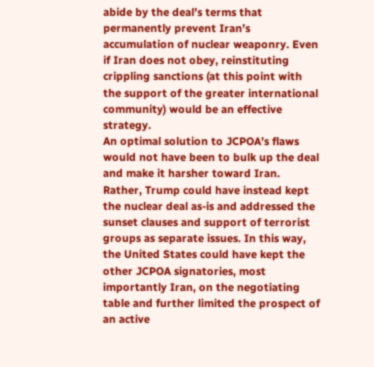abide by the deal’s terms that permanently prevent Iran’s accumulation of nuclear weaponry. Even if Iran does not obey, reinstituting crippling sanctions (at this point with the support of the greater international community) would be an effective strategy.
An optimal solution to JCPOA’s flaws would not have been to bulk up the deal and make it harsher toward Iran. Rather, Trump could have instead kept the nuclear deal as-is and addressed the sunset clauses and support of terrorist groups as separate issues. In this way, the United States could have kept the other JCPOA signatories, most importantly Iran, on the negotiating table and further limited the prospect of an active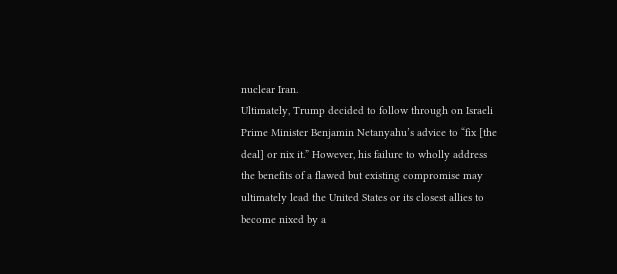nuclear Iran.
Ultimately, Trump decided to follow through on Israeli Prime Minister Benjamin Netanyahu’s advice to “fix [the deal] or nix it.” However, his failure to wholly address the benefits of a flawed but existing compromise may ultimately lead the United States or its closest allies to become nixed by a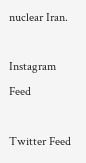nuclear Iran.

Instagram Feed

Twitter Feed